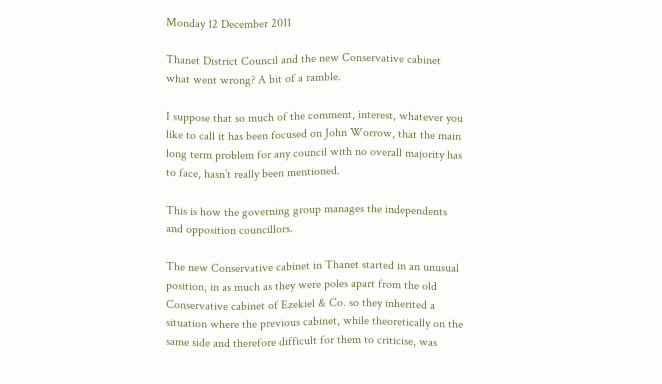Monday 12 December 2011

Thanet District Council and the new Conservative cabinet what went wrong? A bit of a ramble.

I suppose that so much of the comment, interest, whatever you like to call it has been focused on John Worrow, that the main long term problem for any council with no overall majority has to face, hasn’t really been mentioned.

This is how the governing group manages the independents and opposition councillors.

The new Conservative cabinet in Thanet started in an unusual position, in as much as they were poles apart from the old Conservative cabinet of Ezekiel & Co. so they inherited a situation where the previous cabinet, while theoretically on the same side and therefore difficult for them to criticise, was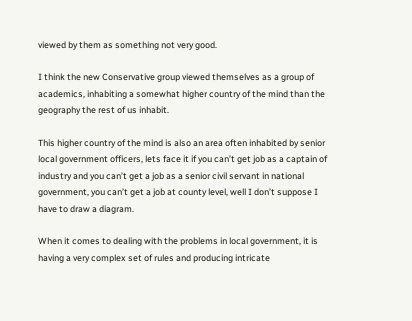viewed by them as something not very good.

I think the new Conservative group viewed themselves as a group of academics, inhabiting a somewhat higher country of the mind than the geography the rest of us inhabit.

This higher country of the mind is also an area often inhabited by senior local government officers, lets face it if you can’t get job as a captain of industry and you can’t get a job as a senior civil servant in national government, you can’t get a job at county level, well I don’t suppose I have to draw a diagram.

When it comes to dealing with the problems in local government, it is having a very complex set of rules and producing intricate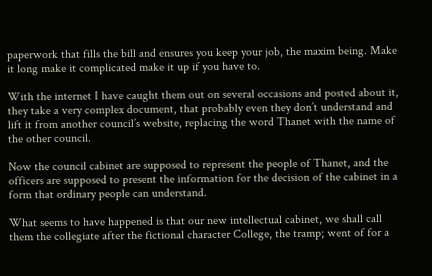paperwork that fills the bill and ensures you keep your job, the maxim being. Make it long make it complicated make it up if you have to.

With the internet I have caught them out on several occasions and posted about it, they take a very complex document, that probably even they don’t understand and lift it from another council’s website, replacing the word Thanet with the name of the other council.

Now the council cabinet are supposed to represent the people of Thanet, and the officers are supposed to present the information for the decision of the cabinet in a form that ordinary people can understand.

What seems to have happened is that our new intellectual cabinet, we shall call them the collegiate after the fictional character College, the tramp; went of for a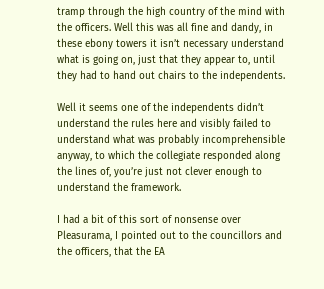tramp through the high country of the mind with the officers. Well this was all fine and dandy, in these ebony towers it isn’t necessary understand what is going on, just that they appear to, until they had to hand out chairs to the independents.

Well it seems one of the independents didn’t understand the rules here and visibly failed to understand what was probably incomprehensible anyway, to which the collegiate responded along the lines of, you’re just not clever enough to understand the framework.

I had a bit of this sort of nonsense over Pleasurama, I pointed out to the councillors and the officers, that the EA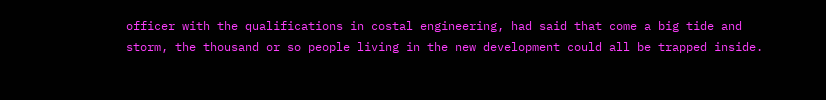officer with the qualifications in costal engineering, had said that come a big tide and storm, the thousand or so people living in the new development could all be trapped inside.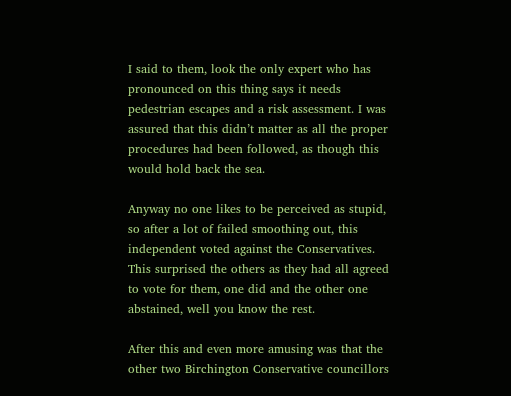I said to them, look the only expert who has pronounced on this thing says it needs pedestrian escapes and a risk assessment. I was assured that this didn’t matter as all the proper procedures had been followed, as though this would hold back the sea.

Anyway no one likes to be perceived as stupid, so after a lot of failed smoothing out, this independent voted against the Conservatives. This surprised the others as they had all agreed to vote for them, one did and the other one abstained, well you know the rest.

After this and even more amusing was that the other two Birchington Conservative councillors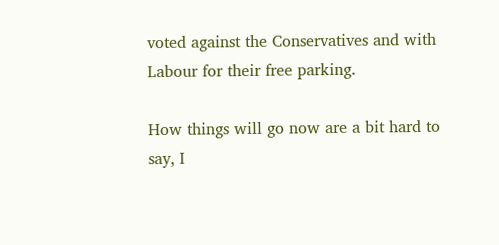voted against the Conservatives and with Labour for their free parking.

How things will go now are a bit hard to say, I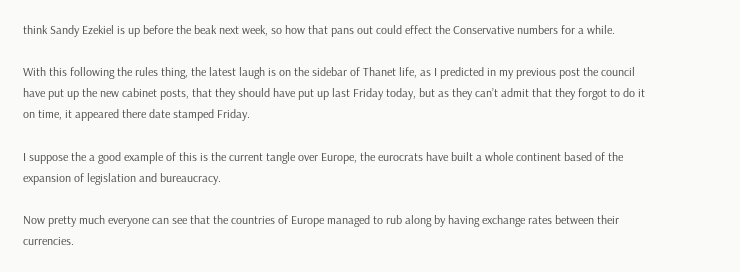think Sandy Ezekiel is up before the beak next week, so how that pans out could effect the Conservative numbers for a while.

With this following the rules thing, the latest laugh is on the sidebar of Thanet life, as I predicted in my previous post the council have put up the new cabinet posts, that they should have put up last Friday today, but as they can’t admit that they forgot to do it on time, it appeared there date stamped Friday.

I suppose the a good example of this is the current tangle over Europe, the eurocrats have built a whole continent based of the expansion of legislation and bureaucracy.

Now pretty much everyone can see that the countries of Europe managed to rub along by having exchange rates between their currencies.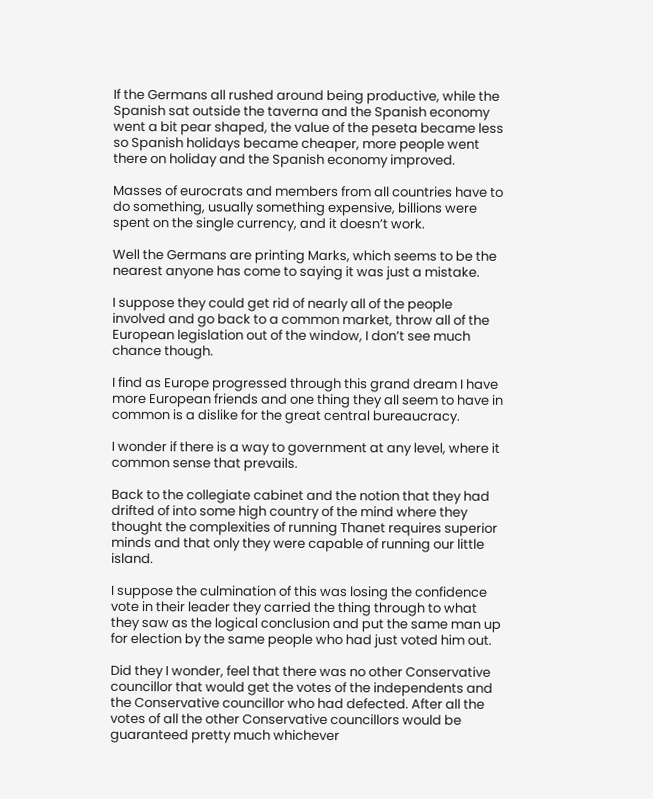If the Germans all rushed around being productive, while the Spanish sat outside the taverna and the Spanish economy went a bit pear shaped, the value of the peseta became less so Spanish holidays became cheaper, more people went there on holiday and the Spanish economy improved.

Masses of eurocrats and members from all countries have to do something, usually something expensive, billions were spent on the single currency, and it doesn’t work.

Well the Germans are printing Marks, which seems to be the nearest anyone has come to saying it was just a mistake.

I suppose they could get rid of nearly all of the people involved and go back to a common market, throw all of the European legislation out of the window, I don’t see much chance though.

I find as Europe progressed through this grand dream I have more European friends and one thing they all seem to have in common is a dislike for the great central bureaucracy.

I wonder if there is a way to government at any level, where it common sense that prevails.

Back to the collegiate cabinet and the notion that they had drifted of into some high country of the mind where they thought the complexities of running Thanet requires superior minds and that only they were capable of running our little island.

I suppose the culmination of this was losing the confidence vote in their leader they carried the thing through to what they saw as the logical conclusion and put the same man up for election by the same people who had just voted him out.

Did they I wonder, feel that there was no other Conservative councillor that would get the votes of the independents and the Conservative councillor who had defected. After all the votes of all the other Conservative councillors would be guaranteed pretty much whichever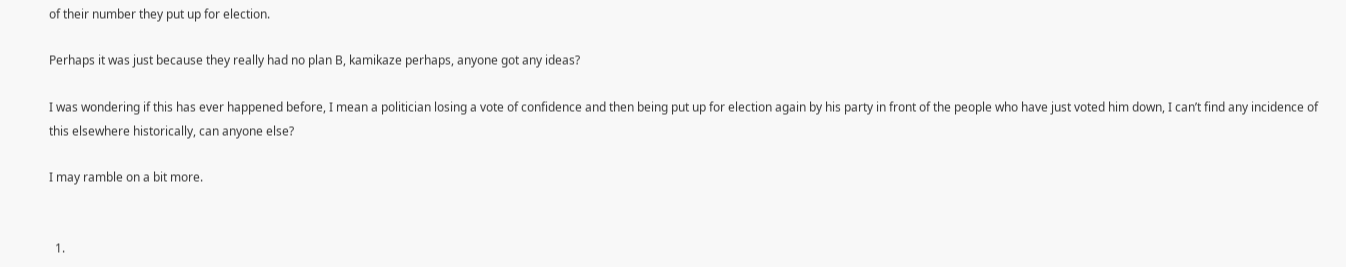of their number they put up for election.

Perhaps it was just because they really had no plan B, kamikaze perhaps, anyone got any ideas?

I was wondering if this has ever happened before, I mean a politician losing a vote of confidence and then being put up for election again by his party in front of the people who have just voted him down, I can’t find any incidence of this elsewhere historically, can anyone else?

I may ramble on a bit more.


  1.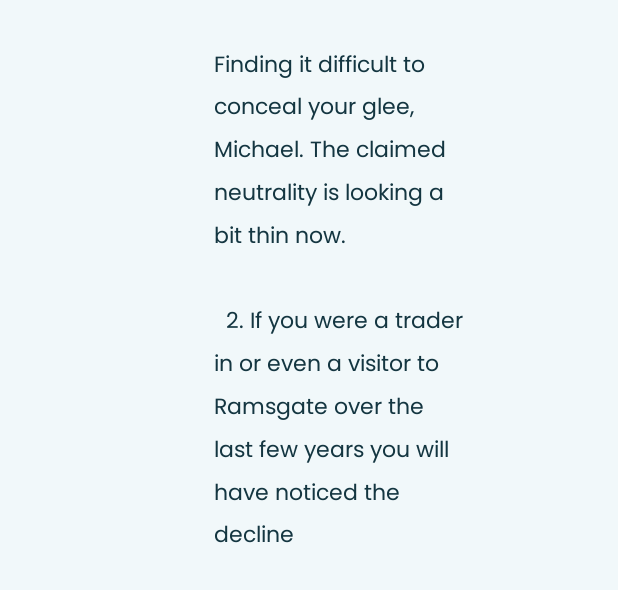Finding it difficult to conceal your glee, Michael. The claimed neutrality is looking a bit thin now.

  2. If you were a trader in or even a visitor to Ramsgate over the last few years you will have noticed the decline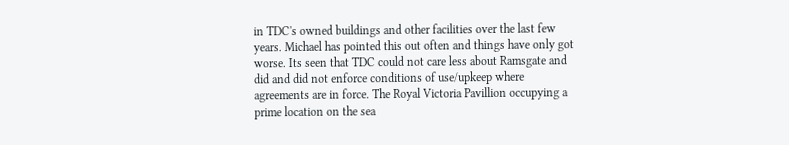in TDC's owned buildings and other facilities over the last few years. Michael has pointed this out often and things have only got worse. Its seen that TDC could not care less about Ramsgate and did and did not enforce conditions of use/upkeep where agreements are in force. The Royal Victoria Pavillion occupying a prime location on the sea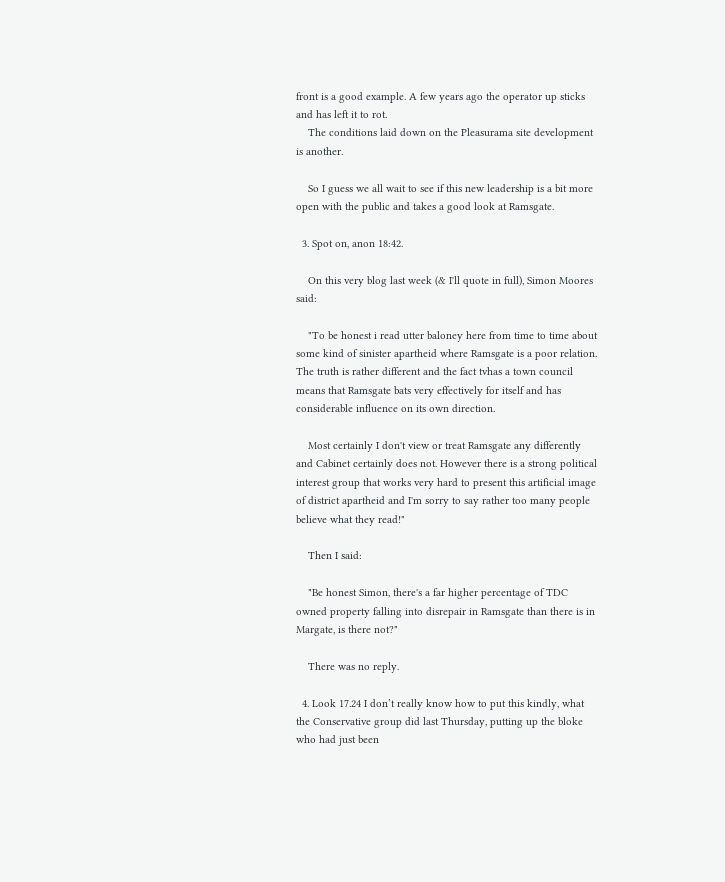front is a good example. A few years ago the operator up sticks and has left it to rot.
    The conditions laid down on the Pleasurama site development is another.

    So I guess we all wait to see if this new leadership is a bit more open with the public and takes a good look at Ramsgate.

  3. Spot on, anon 18:42.

    On this very blog last week (& I'll quote in full), Simon Moores said:

    "To be honest i read utter baloney here from time to time about some kind of sinister apartheid where Ramsgate is a poor relation. The truth is rather different and the fact tvhas a town council means that Ramsgate bats very effectively for itself and has considerable influence on its own direction.

    Most certainly I don't view or treat Ramsgate any differently and Cabinet certainly does not. However there is a strong political interest group that works very hard to present this artificial image of district apartheid and I'm sorry to say rather too many people believe what they read!"

    Then I said:

    "Be honest Simon, there's a far higher percentage of TDC owned property falling into disrepair in Ramsgate than there is in Margate, is there not?"

    There was no reply.

  4. Look 17.24 I don’t really know how to put this kindly, what the Conservative group did last Thursday, putting up the bloke who had just been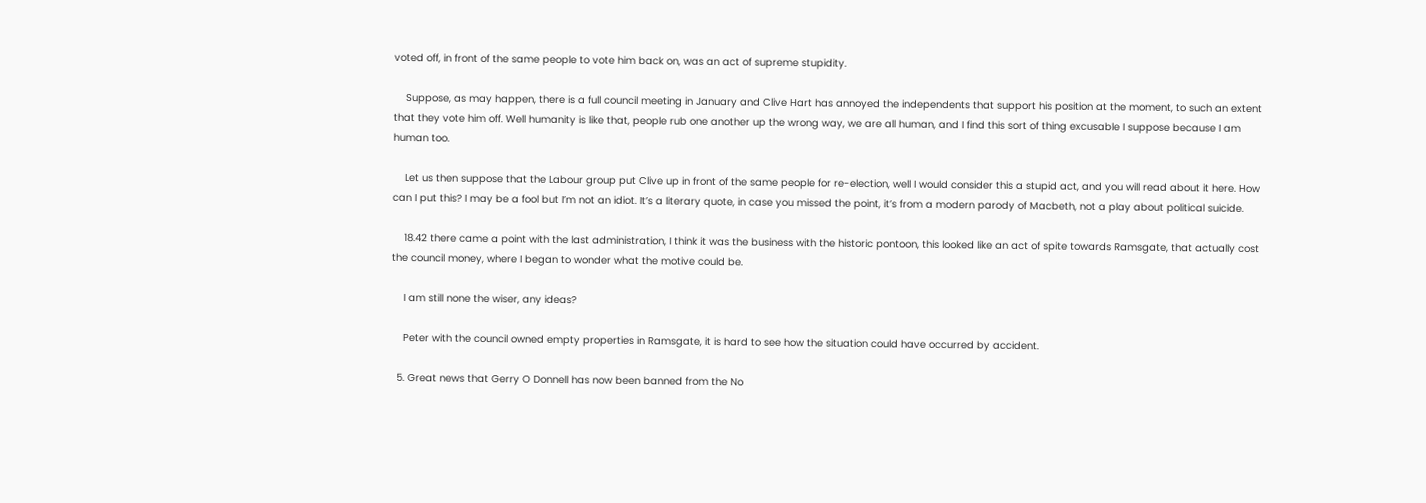voted off, in front of the same people to vote him back on, was an act of supreme stupidity.

    Suppose, as may happen, there is a full council meeting in January and Clive Hart has annoyed the independents that support his position at the moment, to such an extent that they vote him off. Well humanity is like that, people rub one another up the wrong way, we are all human, and I find this sort of thing excusable I suppose because I am human too.

    Let us then suppose that the Labour group put Clive up in front of the same people for re-election, well I would consider this a stupid act, and you will read about it here. How can I put this? I may be a fool but I’m not an idiot. It’s a literary quote, in case you missed the point, it’s from a modern parody of Macbeth, not a play about political suicide.

    18.42 there came a point with the last administration, I think it was the business with the historic pontoon, this looked like an act of spite towards Ramsgate, that actually cost the council money, where I began to wonder what the motive could be.

    I am still none the wiser, any ideas?

    Peter with the council owned empty properties in Ramsgate, it is hard to see how the situation could have occurred by accident.

  5. Great news that Gerry O Donnell has now been banned from the No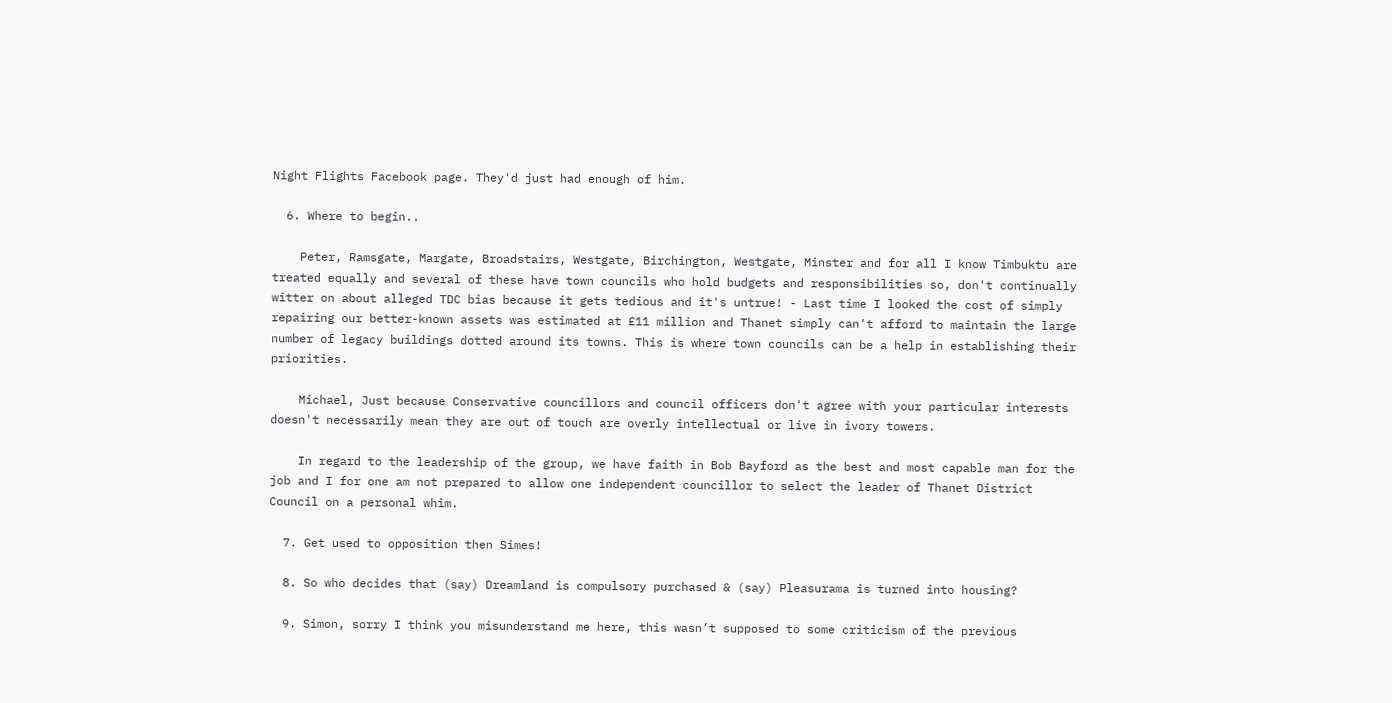Night Flights Facebook page. They'd just had enough of him.

  6. Where to begin..

    Peter, Ramsgate, Margate, Broadstairs, Westgate, Birchington, Westgate, Minster and for all I know Timbuktu are treated equally and several of these have town councils who hold budgets and responsibilities so, don't continually witter on about alleged TDC bias because it gets tedious and it's untrue! - Last time I looked the cost of simply repairing our better-known assets was estimated at £11 million and Thanet simply can't afford to maintain the large number of legacy buildings dotted around its towns. This is where town councils can be a help in establishing their priorities.

    Michael, Just because Conservative councillors and council officers don't agree with your particular interests doesn't necessarily mean they are out of touch are overly intellectual or live in ivory towers.

    In regard to the leadership of the group, we have faith in Bob Bayford as the best and most capable man for the job and I for one am not prepared to allow one independent councillor to select the leader of Thanet District Council on a personal whim.

  7. Get used to opposition then Simes!

  8. So who decides that (say) Dreamland is compulsory purchased & (say) Pleasurama is turned into housing?

  9. Simon, sorry I think you misunderstand me here, this wasn’t supposed to some criticism of the previous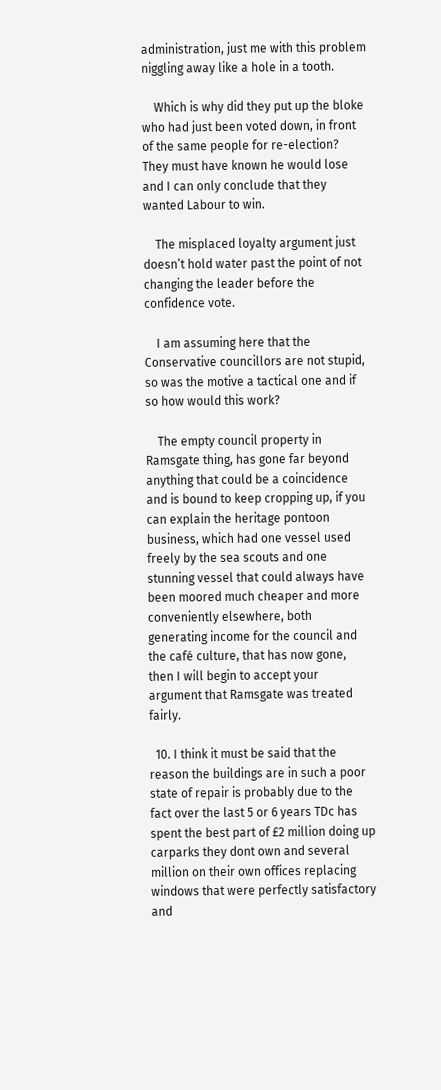administration, just me with this problem niggling away like a hole in a tooth.

    Which is why did they put up the bloke who had just been voted down, in front of the same people for re-election? They must have known he would lose and I can only conclude that they wanted Labour to win.

    The misplaced loyalty argument just doesn’t hold water past the point of not changing the leader before the confidence vote.

    I am assuming here that the Conservative councillors are not stupid, so was the motive a tactical one and if so how would this work?

    The empty council property in Ramsgate thing, has gone far beyond anything that could be a coincidence and is bound to keep cropping up, if you can explain the heritage pontoon business, which had one vessel used freely by the sea scouts and one stunning vessel that could always have been moored much cheaper and more conveniently elsewhere, both generating income for the council and the café culture, that has now gone, then I will begin to accept your argument that Ramsgate was treated fairly.

  10. I think it must be said that the reason the buildings are in such a poor state of repair is probably due to the fact over the last 5 or 6 years TDc has spent the best part of £2 million doing up carparks they dont own and several million on their own offices replacing windows that were perfectly satisfactory and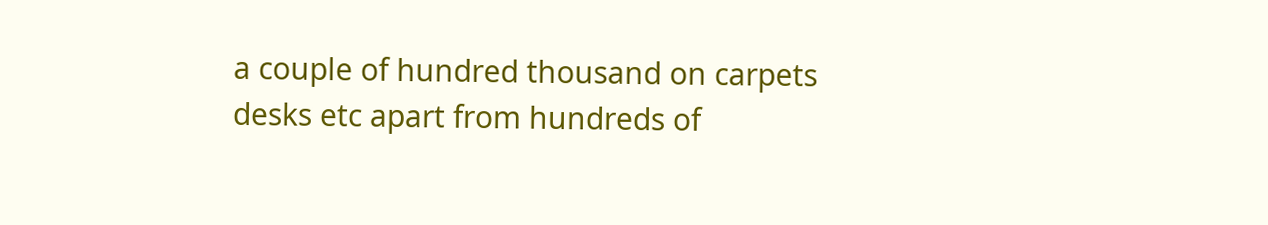a couple of hundred thousand on carpets desks etc apart from hundreds of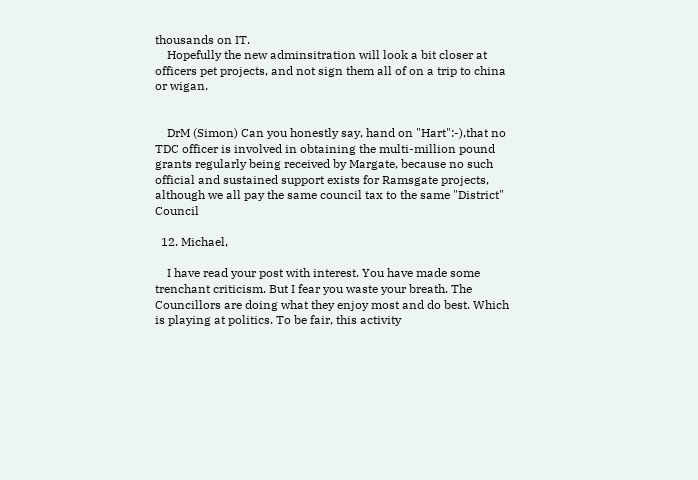thousands on IT.
    Hopefully the new adminsitration will look a bit closer at officers pet projects, and not sign them all of on a trip to china or wigan.


    DrM (Simon) Can you honestly say, hand on "Hart":-),that no TDC officer is involved in obtaining the multi-million pound grants regularly being received by Margate, because no such official and sustained support exists for Ramsgate projects, although we all pay the same council tax to the same "District" Council

  12. Michael,

    I have read your post with interest. You have made some trenchant criticism. But I fear you waste your breath. The Councillors are doing what they enjoy most and do best. Which is playing at politics. To be fair, this activity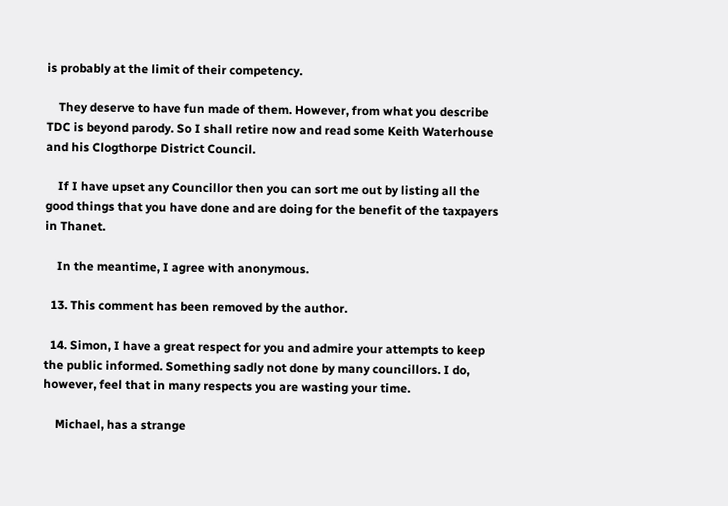is probably at the limit of their competency.

    They deserve to have fun made of them. However, from what you describe TDC is beyond parody. So I shall retire now and read some Keith Waterhouse and his Clogthorpe District Council.

    If I have upset any Councillor then you can sort me out by listing all the good things that you have done and are doing for the benefit of the taxpayers in Thanet.

    In the meantime, I agree with anonymous.

  13. This comment has been removed by the author.

  14. Simon, I have a great respect for you and admire your attempts to keep the public informed. Something sadly not done by many councillors. I do, however, feel that in many respects you are wasting your time.

    Michael, has a strange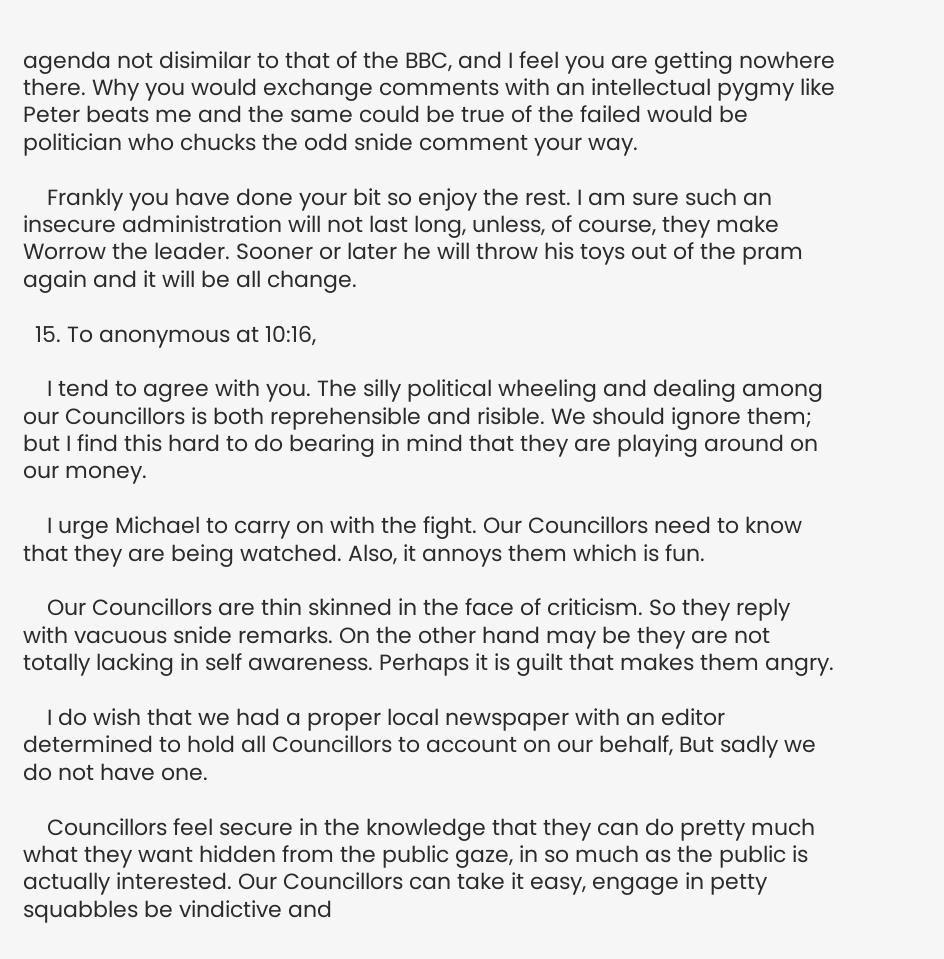agenda not disimilar to that of the BBC, and I feel you are getting nowhere there. Why you would exchange comments with an intellectual pygmy like Peter beats me and the same could be true of the failed would be politician who chucks the odd snide comment your way.

    Frankly you have done your bit so enjoy the rest. I am sure such an insecure administration will not last long, unless, of course, they make Worrow the leader. Sooner or later he will throw his toys out of the pram again and it will be all change.

  15. To anonymous at 10:16,

    I tend to agree with you. The silly political wheeling and dealing among our Councillors is both reprehensible and risible. We should ignore them; but I find this hard to do bearing in mind that they are playing around on our money.

    I urge Michael to carry on with the fight. Our Councillors need to know that they are being watched. Also, it annoys them which is fun.

    Our Councillors are thin skinned in the face of criticism. So they reply with vacuous snide remarks. On the other hand may be they are not totally lacking in self awareness. Perhaps it is guilt that makes them angry.

    I do wish that we had a proper local newspaper with an editor determined to hold all Councillors to account on our behalf, But sadly we do not have one.

    Councillors feel secure in the knowledge that they can do pretty much what they want hidden from the public gaze, in so much as the public is actually interested. Our Councillors can take it easy, engage in petty squabbles be vindictive and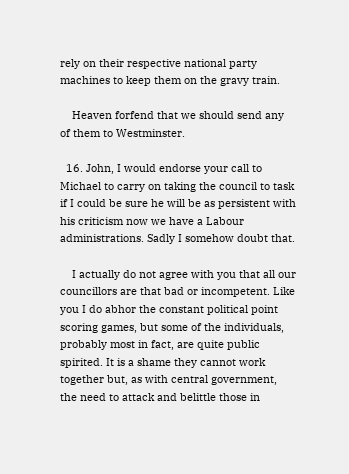rely on their respective national party machines to keep them on the gravy train.

    Heaven forfend that we should send any of them to Westminster.

  16. John, I would endorse your call to Michael to carry on taking the council to task if I could be sure he will be as persistent with his criticism now we have a Labour administrations. Sadly I somehow doubt that.

    I actually do not agree with you that all our councillors are that bad or incompetent. Like you I do abhor the constant political point scoring games, but some of the individuals, probably most in fact, are quite public spirited. It is a shame they cannot work together but, as with central government, the need to attack and belittle those in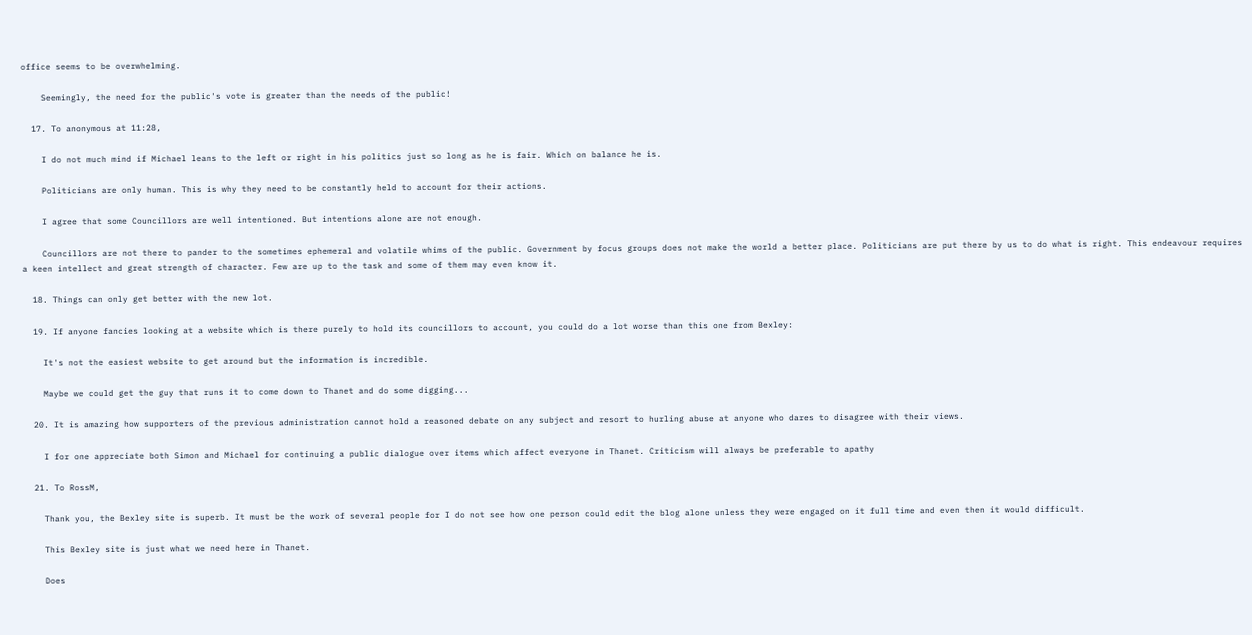office seems to be overwhelming.

    Seemingly, the need for the public's vote is greater than the needs of the public!

  17. To anonymous at 11:28,

    I do not much mind if Michael leans to the left or right in his politics just so long as he is fair. Which on balance he is.

    Politicians are only human. This is why they need to be constantly held to account for their actions.

    I agree that some Councillors are well intentioned. But intentions alone are not enough.

    Councillors are not there to pander to the sometimes ephemeral and volatile whims of the public. Government by focus groups does not make the world a better place. Politicians are put there by us to do what is right. This endeavour requires a keen intellect and great strength of character. Few are up to the task and some of them may even know it.

  18. Things can only get better with the new lot.

  19. If anyone fancies looking at a website which is there purely to hold its councillors to account, you could do a lot worse than this one from Bexley:

    It's not the easiest website to get around but the information is incredible.

    Maybe we could get the guy that runs it to come down to Thanet and do some digging...

  20. It is amazing how supporters of the previous administration cannot hold a reasoned debate on any subject and resort to hurling abuse at anyone who dares to disagree with their views.

    I for one appreciate both Simon and Michael for continuing a public dialogue over items which affect everyone in Thanet. Criticism will always be preferable to apathy

  21. To RossM,

    Thank you, the Bexley site is superb. It must be the work of several people for I do not see how one person could edit the blog alone unless they were engaged on it full time and even then it would difficult.

    This Bexley site is just what we need here in Thanet.

    Does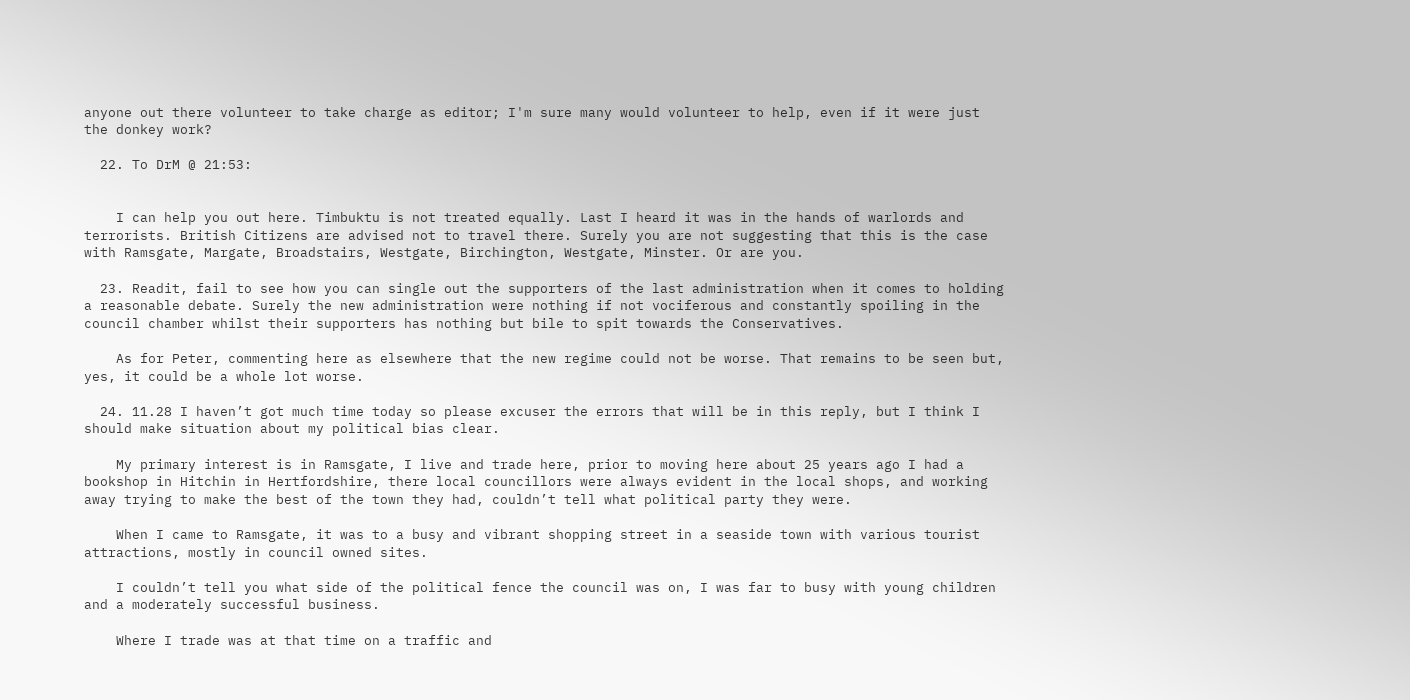anyone out there volunteer to take charge as editor; I'm sure many would volunteer to help, even if it were just the donkey work?

  22. To DrM @ 21:53:


    I can help you out here. Timbuktu is not treated equally. Last I heard it was in the hands of warlords and terrorists. British Citizens are advised not to travel there. Surely you are not suggesting that this is the case with Ramsgate, Margate, Broadstairs, Westgate, Birchington, Westgate, Minster. Or are you.

  23. Readit, fail to see how you can single out the supporters of the last administration when it comes to holding a reasonable debate. Surely the new administration were nothing if not vociferous and constantly spoiling in the council chamber whilst their supporters has nothing but bile to spit towards the Conservatives.

    As for Peter, commenting here as elsewhere that the new regime could not be worse. That remains to be seen but, yes, it could be a whole lot worse.

  24. 11.28 I haven’t got much time today so please excuser the errors that will be in this reply, but I think I should make situation about my political bias clear.

    My primary interest is in Ramsgate, I live and trade here, prior to moving here about 25 years ago I had a bookshop in Hitchin in Hertfordshire, there local councillors were always evident in the local shops, and working away trying to make the best of the town they had, couldn’t tell what political party they were.

    When I came to Ramsgate, it was to a busy and vibrant shopping street in a seaside town with various tourist attractions, mostly in council owned sites.

    I couldn’t tell you what side of the political fence the council was on, I was far to busy with young children and a moderately successful business.

    Where I trade was at that time on a traffic and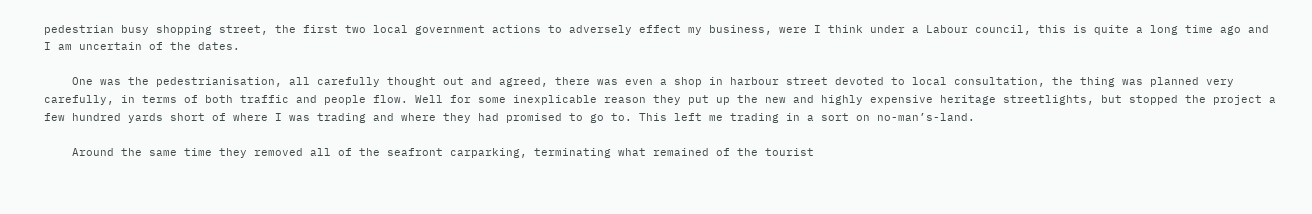pedestrian busy shopping street, the first two local government actions to adversely effect my business, were I think under a Labour council, this is quite a long time ago and I am uncertain of the dates.

    One was the pedestrianisation, all carefully thought out and agreed, there was even a shop in harbour street devoted to local consultation, the thing was planned very carefully, in terms of both traffic and people flow. Well for some inexplicable reason they put up the new and highly expensive heritage streetlights, but stopped the project a few hundred yards short of where I was trading and where they had promised to go to. This left me trading in a sort on no-man’s-land.

    Around the same time they removed all of the seafront carparking, terminating what remained of the tourist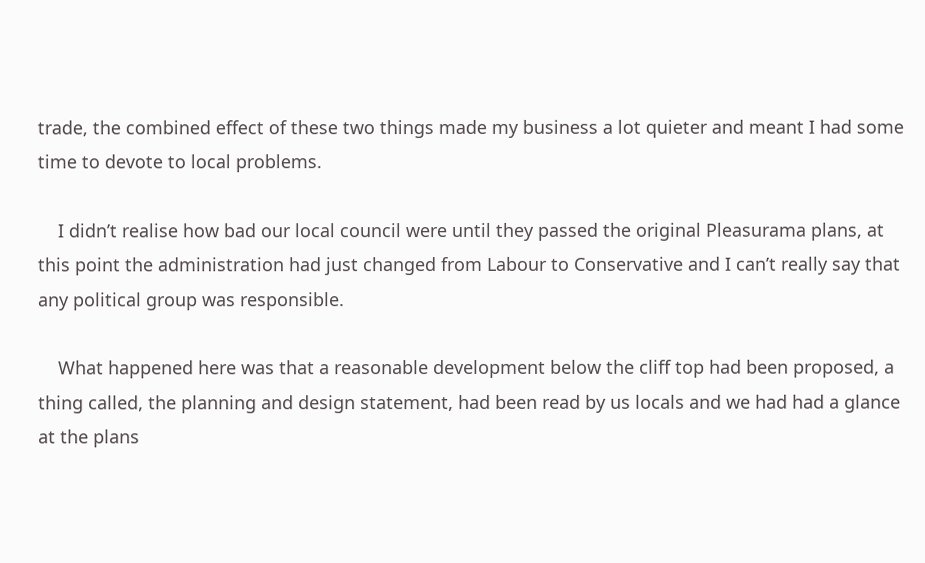trade, the combined effect of these two things made my business a lot quieter and meant I had some time to devote to local problems.

    I didn’t realise how bad our local council were until they passed the original Pleasurama plans, at this point the administration had just changed from Labour to Conservative and I can’t really say that any political group was responsible.

    What happened here was that a reasonable development below the cliff top had been proposed, a thing called, the planning and design statement, had been read by us locals and we had had a glance at the plans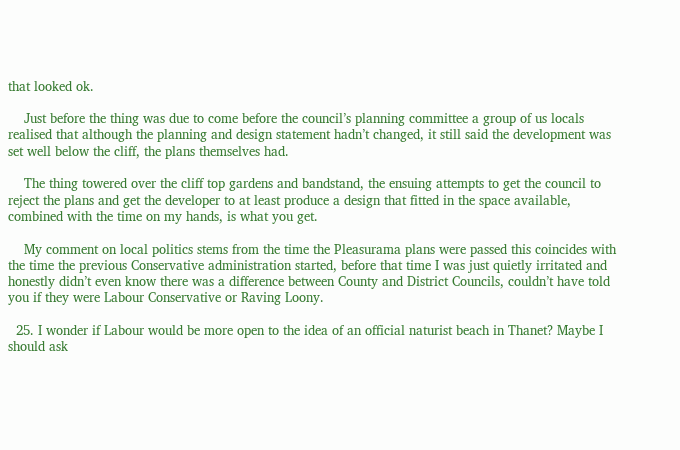that looked ok.

    Just before the thing was due to come before the council’s planning committee a group of us locals realised that although the planning and design statement hadn’t changed, it still said the development was set well below the cliff, the plans themselves had.

    The thing towered over the cliff top gardens and bandstand, the ensuing attempts to get the council to reject the plans and get the developer to at least produce a design that fitted in the space available, combined with the time on my hands, is what you get.

    My comment on local politics stems from the time the Pleasurama plans were passed this coincides with the time the previous Conservative administration started, before that time I was just quietly irritated and honestly didn’t even know there was a difference between County and District Councils, couldn’t have told you if they were Labour Conservative or Raving Loony.

  25. I wonder if Labour would be more open to the idea of an official naturist beach in Thanet? Maybe I should ask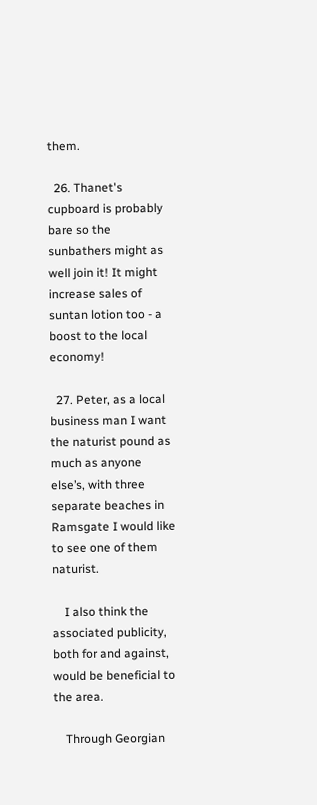them.

  26. Thanet's cupboard is probably bare so the sunbathers might as well join it! It might increase sales of suntan lotion too - a boost to the local economy!

  27. Peter, as a local business man I want the naturist pound as much as anyone else’s, with three separate beaches in Ramsgate I would like to see one of them naturist.

    I also think the associated publicity, both for and against, would be beneficial to the area.

    Through Georgian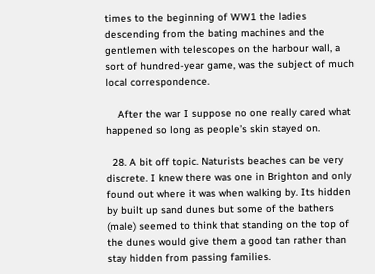times to the beginning of WW1 the ladies descending from the bating machines and the gentlemen with telescopes on the harbour wall, a sort of hundred-year game, was the subject of much local correspondence.

    After the war I suppose no one really cared what happened so long as people’s skin stayed on.

  28. A bit off topic. Naturists beaches can be very discrete. I knew there was one in Brighton and only found out where it was when walking by. Its hidden by built up sand dunes but some of the bathers (male) seemed to think that standing on the top of the dunes would give them a good tan rather than stay hidden from passing families.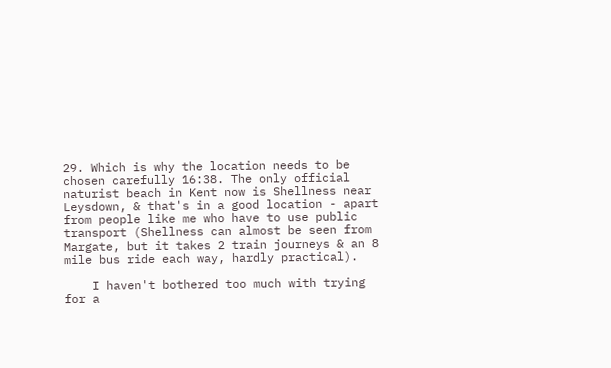29. Which is why the location needs to be chosen carefully 16:38. The only official naturist beach in Kent now is Shellness near Leysdown, & that's in a good location - apart from people like me who have to use public transport (Shellness can almost be seen from Margate, but it takes 2 train journeys & an 8 mile bus ride each way, hardly practical).

    I haven't bothered too much with trying for a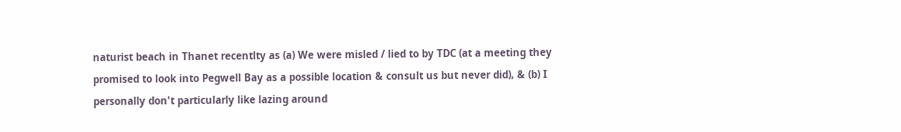naturist beach in Thanet recentlty as (a) We were misled / lied to by TDC (at a meeting they promised to look into Pegwell Bay as a possible location & consult us but never did), & (b) I personally don't particularly like lazing around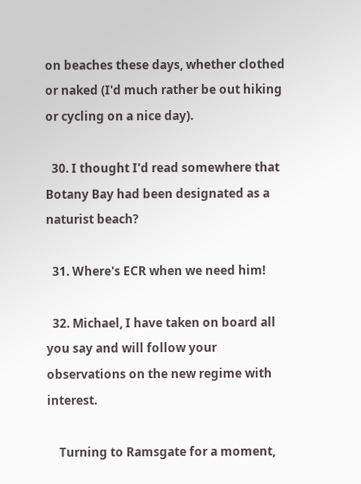on beaches these days, whether clothed or naked (I'd much rather be out hiking or cycling on a nice day).

  30. I thought I'd read somewhere that Botany Bay had been designated as a naturist beach?

  31. Where's ECR when we need him!

  32. Michael, I have taken on board all you say and will follow your observations on the new regime with interest.

    Turning to Ramsgate for a moment,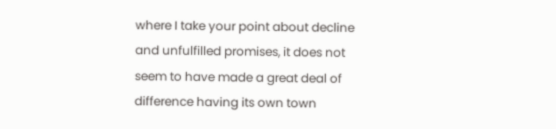where I take your point about decline and unfulfilled promises, it does not seem to have made a great deal of difference having its own town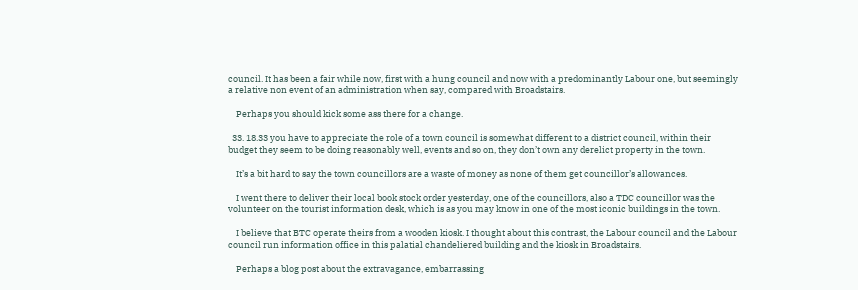council. It has been a fair while now, first with a hung council and now with a predominantly Labour one, but seemingly a relative non event of an administration when say, compared with Broadstairs.

    Perhaps you should kick some ass there for a change.

  33. 18.33 you have to appreciate the role of a town council is somewhat different to a district council, within their budget they seem to be doing reasonably well, events and so on, they don’t own any derelict property in the town.

    It’s a bit hard to say the town councillors are a waste of money as none of them get councillor’s allowances.

    I went there to deliver their local book stock order yesterday, one of the councillors, also a TDC councillor was the volunteer on the tourist information desk, which is as you may know in one of the most iconic buildings in the town.

    I believe that BTC operate theirs from a wooden kiosk. I thought about this contrast, the Labour council and the Labour council run information office in this palatial chandeliered building and the kiosk in Broadstairs.

    Perhaps a blog post about the extravagance, embarrassing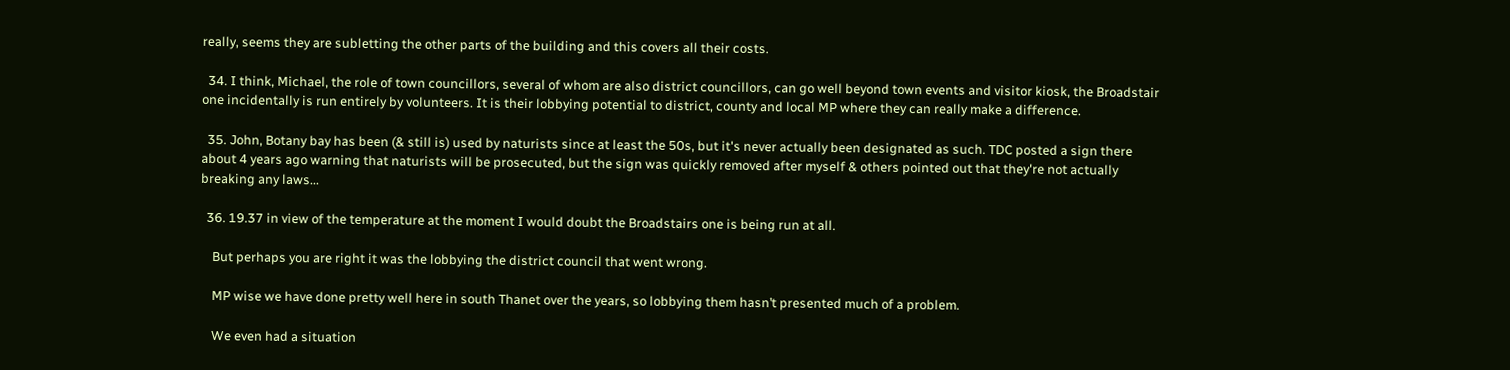really, seems they are subletting the other parts of the building and this covers all their costs.

  34. I think, Michael, the role of town councillors, several of whom are also district councillors, can go well beyond town events and visitor kiosk, the Broadstair one incidentally is run entirely by volunteers. It is their lobbying potential to district, county and local MP where they can really make a difference.

  35. John, Botany bay has been (& still is) used by naturists since at least the 50s, but it's never actually been designated as such. TDC posted a sign there about 4 years ago warning that naturists will be prosecuted, but the sign was quickly removed after myself & others pointed out that they're not actually breaking any laws...

  36. 19.37 in view of the temperature at the moment I would doubt the Broadstairs one is being run at all.

    But perhaps you are right it was the lobbying the district council that went wrong.

    MP wise we have done pretty well here in south Thanet over the years, so lobbying them hasn’t presented much of a problem.

    We even had a situation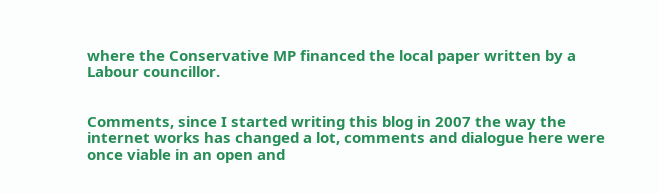where the Conservative MP financed the local paper written by a Labour councillor.


Comments, since I started writing this blog in 2007 the way the internet works has changed a lot, comments and dialogue here were once viable in an open and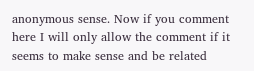anonymous sense. Now if you comment here I will only allow the comment if it seems to make sense and be related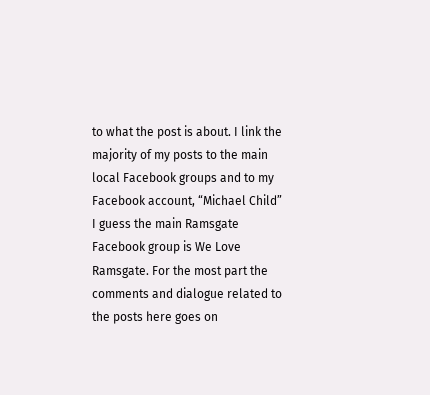to what the post is about. I link the majority of my posts to the main local Facebook groups and to my Facebook account, “Michael Child” I guess the main Ramsgate Facebook group is We Love Ramsgate. For the most part the comments and dialogue related to the posts here goes on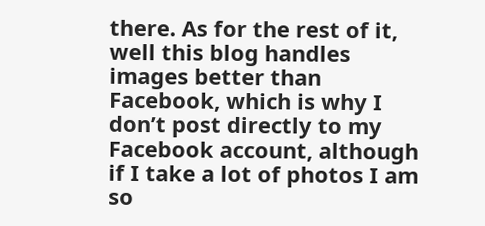there. As for the rest of it, well this blog handles images better than Facebook, which is why I don’t post directly to my Facebook account, although if I take a lot of photos I am so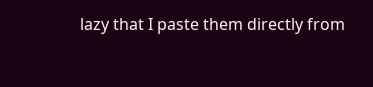lazy that I paste them directly from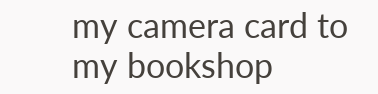my camera card to my bookshop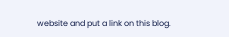website and put a link on this blog.